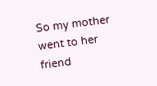So my mother went to her friend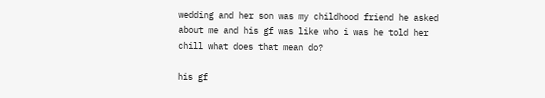wedding and her son was my childhood friend he asked about me and his gf was like who i was he told her chill what does that mean do?

his gf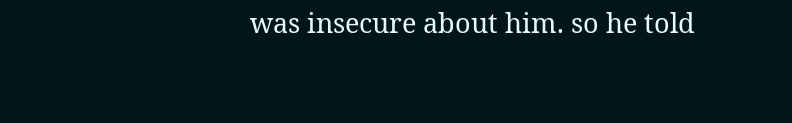was insecure about him. so he told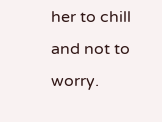her to chill and not to worry.